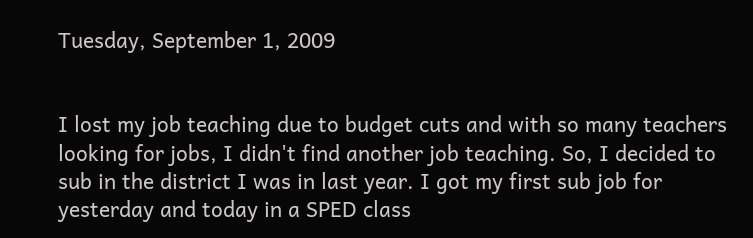Tuesday, September 1, 2009


I lost my job teaching due to budget cuts and with so many teachers looking for jobs, I didn't find another job teaching. So, I decided to sub in the district I was in last year. I got my first sub job for yesterday and today in a SPED class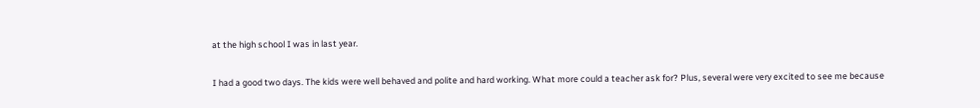at the high school I was in last year.

I had a good two days. The kids were well behaved and polite and hard working. What more could a teacher ask for? Plus, several were very excited to see me because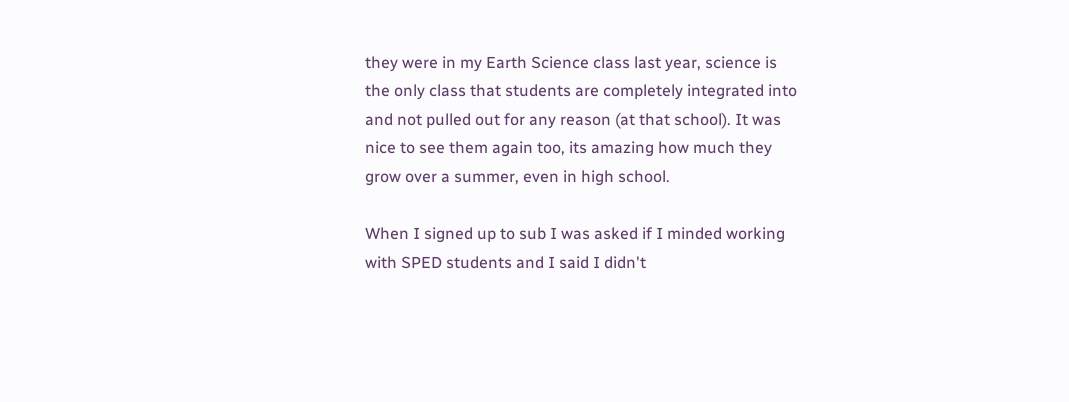they were in my Earth Science class last year, science is the only class that students are completely integrated into and not pulled out for any reason (at that school). It was nice to see them again too, its amazing how much they grow over a summer, even in high school.

When I signed up to sub I was asked if I minded working with SPED students and I said I didn't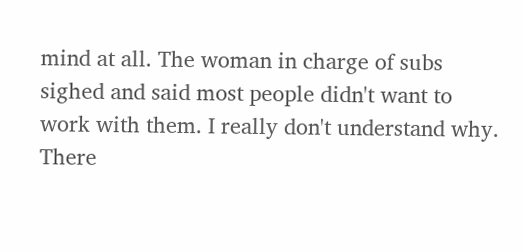mind at all. The woman in charge of subs sighed and said most people didn't want to work with them. I really don't understand why. There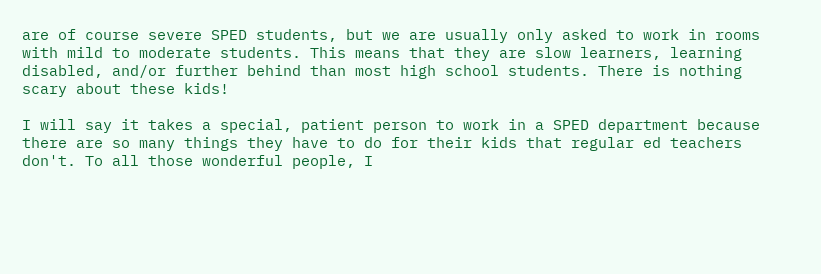are of course severe SPED students, but we are usually only asked to work in rooms with mild to moderate students. This means that they are slow learners, learning disabled, and/or further behind than most high school students. There is nothing scary about these kids!

I will say it takes a special, patient person to work in a SPED department because there are so many things they have to do for their kids that regular ed teachers don't. To all those wonderful people, I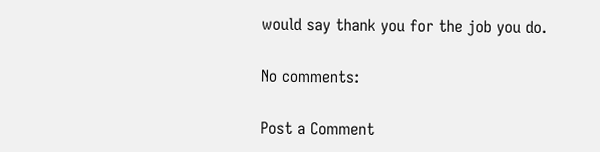would say thank you for the job you do.

No comments:

Post a Comment